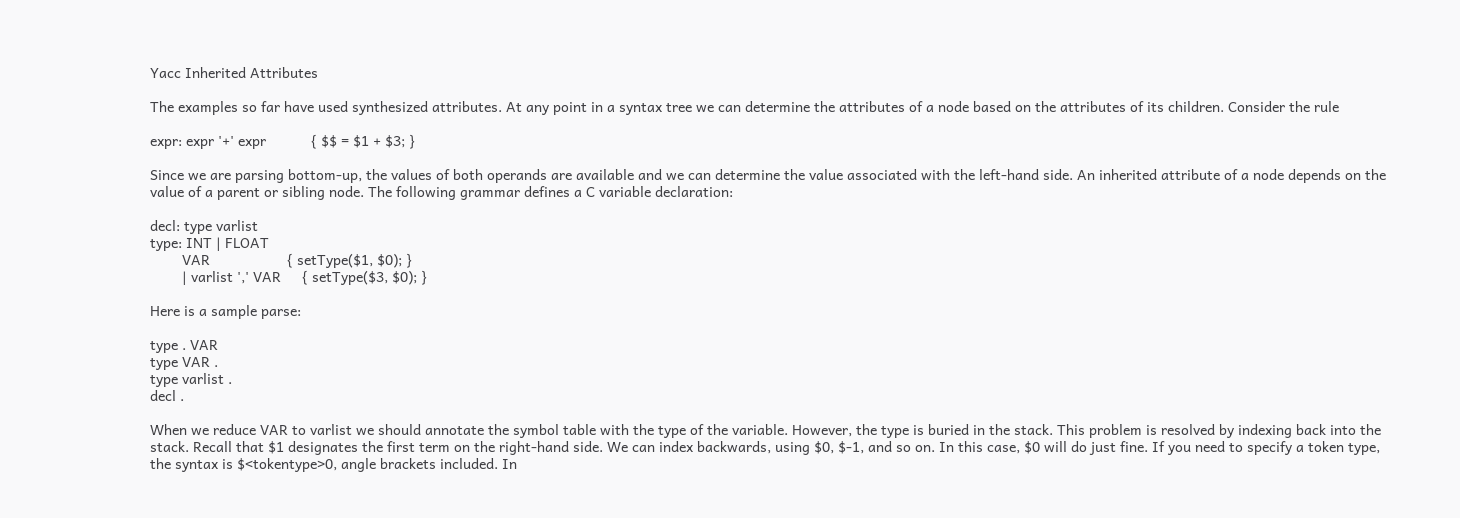Yacc Inherited Attributes

The examples so far have used synthesized attributes. At any point in a syntax tree we can determine the attributes of a node based on the attributes of its children. Consider the rule

expr: expr '+' expr           { $$ = $1 + $3; }

Since we are parsing bottom-up, the values of both operands are available and we can determine the value associated with the left-hand side. An inherited attribute of a node depends on the value of a parent or sibling node. The following grammar defines a C variable declaration:

decl: type varlist
type: INT | FLOAT
        VAR                   { setType($1, $0); }
        | varlist ',' VAR     { setType($3, $0); }

Here is a sample parse:

type . VAR
type VAR .
type varlist .
decl .

When we reduce VAR to varlist we should annotate the symbol table with the type of the variable. However, the type is buried in the stack. This problem is resolved by indexing back into the stack. Recall that $1 designates the first term on the right-hand side. We can index backwards, using $0, $-1, and so on. In this case, $0 will do just fine. If you need to specify a token type, the syntax is $<tokentype>0, angle brackets included. In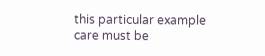this particular example care must be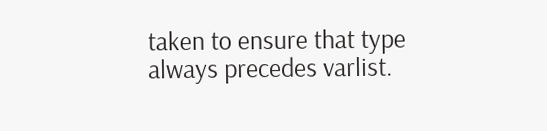taken to ensure that type always precedes varlist.